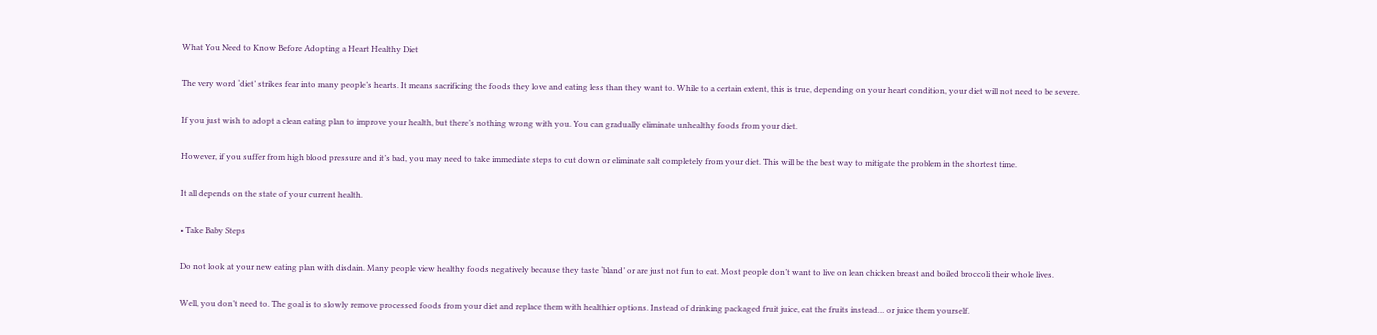What You Need to Know Before Adopting a Heart Healthy Diet

The very word ‘diet’ strikes fear into many people’s hearts. It means sacrificing the foods they love and eating less than they want to. While to a certain extent, this is true, depending on your heart condition, your diet will not need to be severe.

If you just wish to adopt a clean eating plan to improve your health, but there’s nothing wrong with you. You can gradually eliminate unhealthy foods from your diet.

However, if you suffer from high blood pressure and it’s bad, you may need to take immediate steps to cut down or eliminate salt completely from your diet. This will be the best way to mitigate the problem in the shortest time.

It all depends on the state of your current health.

• Take Baby Steps

Do not look at your new eating plan with disdain. Many people view healthy foods negatively because they taste ‘bland’ or are just not fun to eat. Most people don’t want to live on lean chicken breast and boiled broccoli their whole lives.

Well, you don’t need to. The goal is to slowly remove processed foods from your diet and replace them with healthier options. Instead of drinking packaged fruit juice, eat the fruits instead… or juice them yourself.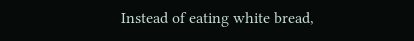Instead of eating white bread,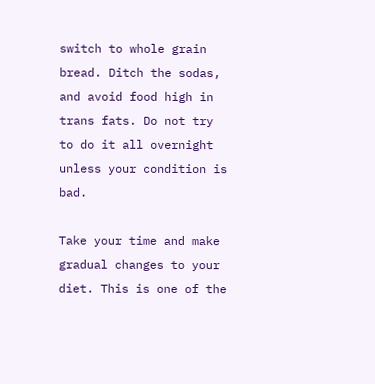switch to whole grain bread. Ditch the sodas, and avoid food high in trans fats. Do not try to do it all overnight unless your condition is bad.

Take your time and make gradual changes to your diet. This is one of the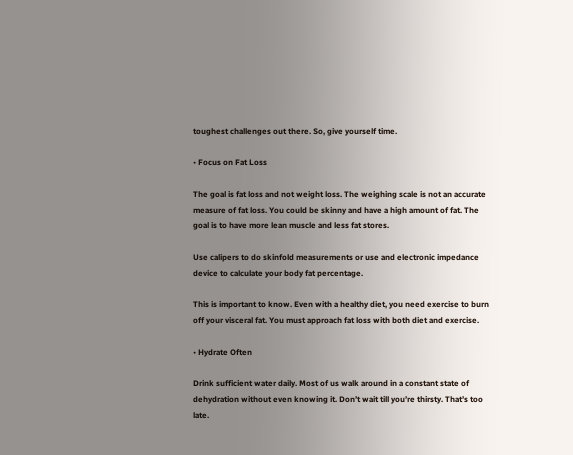toughest challenges out there. So, give yourself time.

• Focus on Fat Loss

The goal is fat loss and not weight loss. The weighing scale is not an accurate measure of fat loss. You could be skinny and have a high amount of fat. The goal is to have more lean muscle and less fat stores.

Use calipers to do skinfold measurements or use and electronic impedance device to calculate your body fat percentage.

This is important to know. Even with a healthy diet, you need exercise to burn off your visceral fat. You must approach fat loss with both diet and exercise.

• Hydrate Often

Drink sufficient water daily. Most of us walk around in a constant state of dehydration without even knowing it. Don’t wait till you’re thirsty. That’s too late.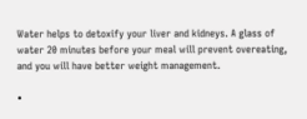Water helps to detoxify your liver and kidneys. A glass of water 20 minutes before your meal will prevent overeating, and you will have better weight management.

•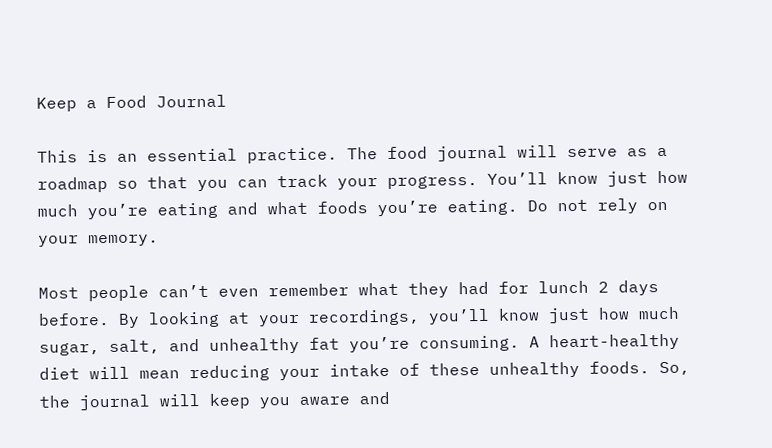Keep a Food Journal

This is an essential practice. The food journal will serve as a roadmap so that you can track your progress. You’ll know just how much you’re eating and what foods you’re eating. Do not rely on your memory.

Most people can’t even remember what they had for lunch 2 days before. By looking at your recordings, you’ll know just how much sugar, salt, and unhealthy fat you’re consuming. A heart-healthy diet will mean reducing your intake of these unhealthy foods. So, the journal will keep you aware and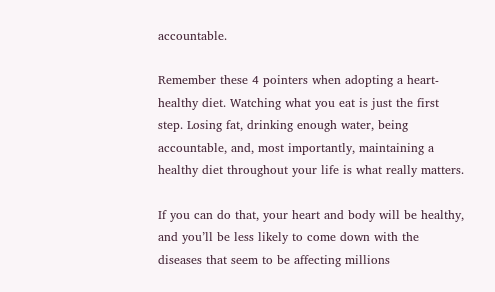accountable.

Remember these 4 pointers when adopting a heart-healthy diet. Watching what you eat is just the first step. Losing fat, drinking enough water, being accountable, and, most importantly, maintaining a healthy diet throughout your life is what really matters.

If you can do that, your heart and body will be healthy, and you’ll be less likely to come down with the diseases that seem to be affecting millions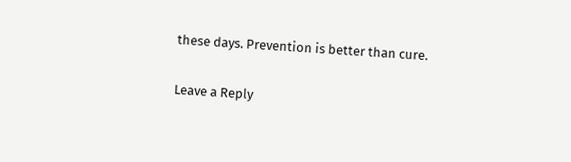these days. Prevention is better than cure.

Leave a Reply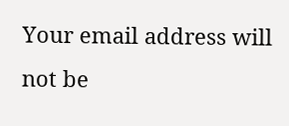Your email address will not be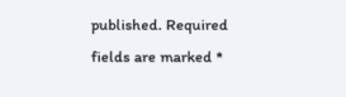published. Required fields are marked *